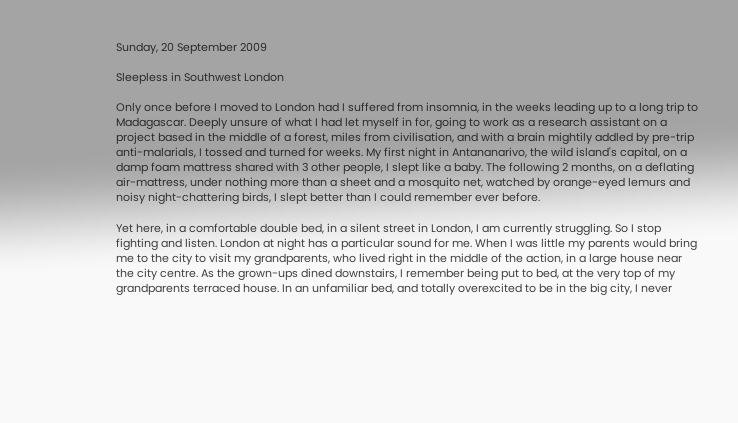Sunday, 20 September 2009

Sleepless in Southwest London

Only once before I moved to London had I suffered from insomnia, in the weeks leading up to a long trip to Madagascar. Deeply unsure of what I had let myself in for, going to work as a research assistant on a project based in the middle of a forest, miles from civilisation, and with a brain mightily addled by pre-trip anti-malarials, I tossed and turned for weeks. My first night in Antananarivo, the wild island's capital, on a damp foam mattress shared with 3 other people, I slept like a baby. The following 2 months, on a deflating air-mattress, under nothing more than a sheet and a mosquito net, watched by orange-eyed lemurs and noisy night-chattering birds, I slept better than I could remember ever before.

Yet here, in a comfortable double bed, in a silent street in London, I am currently struggling. So I stop fighting and listen. London at night has a particular sound for me. When I was little my parents would bring me to the city to visit my grandparents, who lived right in the middle of the action, in a large house near the city centre. As the grown-ups dined downstairs, I remember being put to bed, at the very top of my grandparents terraced house. In an unfamiliar bed, and totally overexcited to be in the big city, I never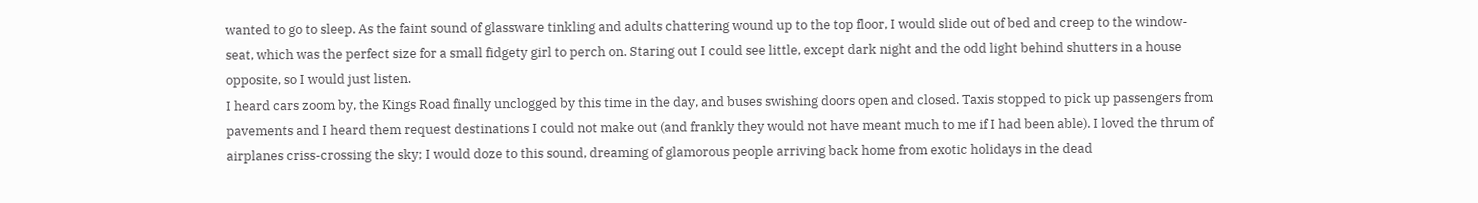wanted to go to sleep. As the faint sound of glassware tinkling and adults chattering wound up to the top floor, I would slide out of bed and creep to the window-seat, which was the perfect size for a small fidgety girl to perch on. Staring out I could see little, except dark night and the odd light behind shutters in a house opposite, so I would just listen.
I heard cars zoom by, the Kings Road finally unclogged by this time in the day, and buses swishing doors open and closed. Taxis stopped to pick up passengers from pavements and I heard them request destinations I could not make out (and frankly they would not have meant much to me if I had been able). I loved the thrum of airplanes criss-crossing the sky; I would doze to this sound, dreaming of glamorous people arriving back home from exotic holidays in the dead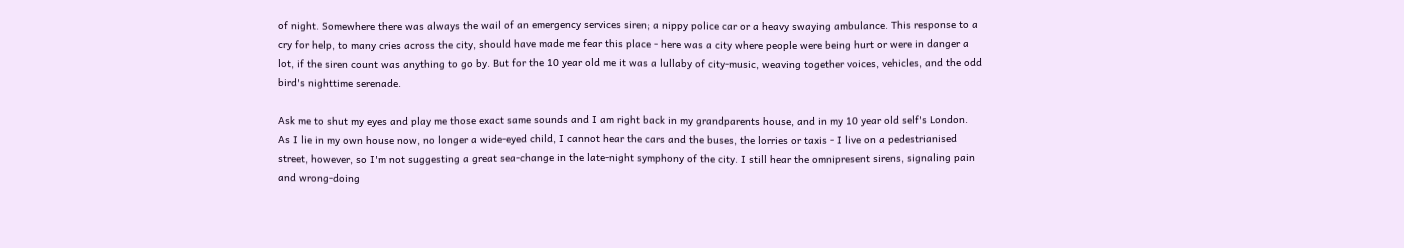of night. Somewhere there was always the wail of an emergency services siren; a nippy police car or a heavy swaying ambulance. This response to a cry for help, to many cries across the city, should have made me fear this place - here was a city where people were being hurt or were in danger a lot, if the siren count was anything to go by. But for the 10 year old me it was a lullaby of city-music, weaving together voices, vehicles, and the odd bird's nighttime serenade.

Ask me to shut my eyes and play me those exact same sounds and I am right back in my grandparents house, and in my 10 year old self's London. As I lie in my own house now, no longer a wide-eyed child, I cannot hear the cars and the buses, the lorries or taxis - I live on a pedestrianised street, however, so I'm not suggesting a great sea-change in the late-night symphony of the city. I still hear the omnipresent sirens, signaling pain and wrong-doing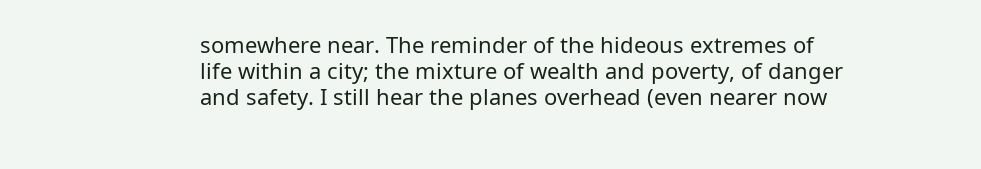somewhere near. The reminder of the hideous extremes of life within a city; the mixture of wealth and poverty, of danger and safety. I still hear the planes overhead (even nearer now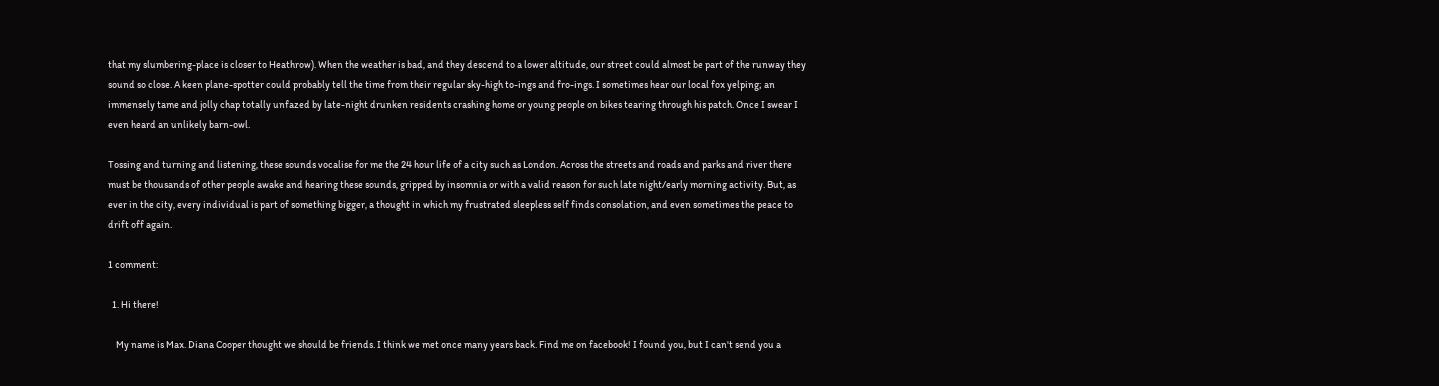that my slumbering-place is closer to Heathrow). When the weather is bad, and they descend to a lower altitude, our street could almost be part of the runway they sound so close. A keen plane-spotter could probably tell the time from their regular sky-high to-ings and fro-ings. I sometimes hear our local fox yelping; an immensely tame and jolly chap totally unfazed by late-night drunken residents crashing home or young people on bikes tearing through his patch. Once I swear I even heard an unlikely barn-owl.

Tossing and turning and listening, these sounds vocalise for me the 24 hour life of a city such as London. Across the streets and roads and parks and river there must be thousands of other people awake and hearing these sounds, gripped by insomnia or with a valid reason for such late night/early morning activity. But, as ever in the city, every individual is part of something bigger, a thought in which my frustrated sleepless self finds consolation, and even sometimes the peace to drift off again.

1 comment:

  1. Hi there!

    My name is Max. Diana Cooper thought we should be friends. I think we met once many years back. Find me on facebook! I found you, but I can't send you a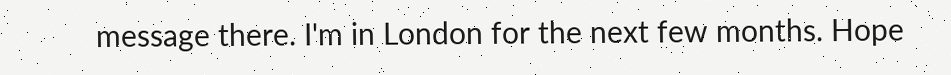message there. I'm in London for the next few months. Hope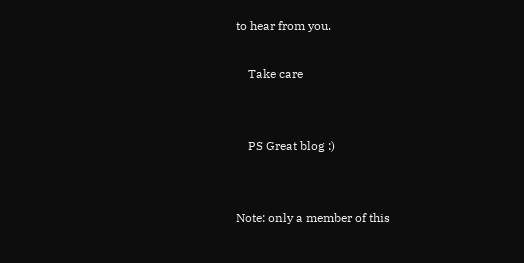to hear from you.

    Take care


    PS Great blog :)


Note: only a member of this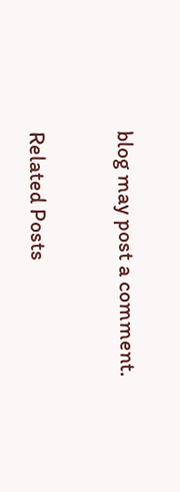blog may post a comment.

Related Posts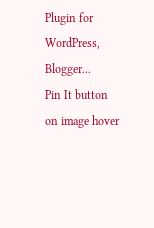Plugin for WordPress, Blogger...
Pin It button on image hover